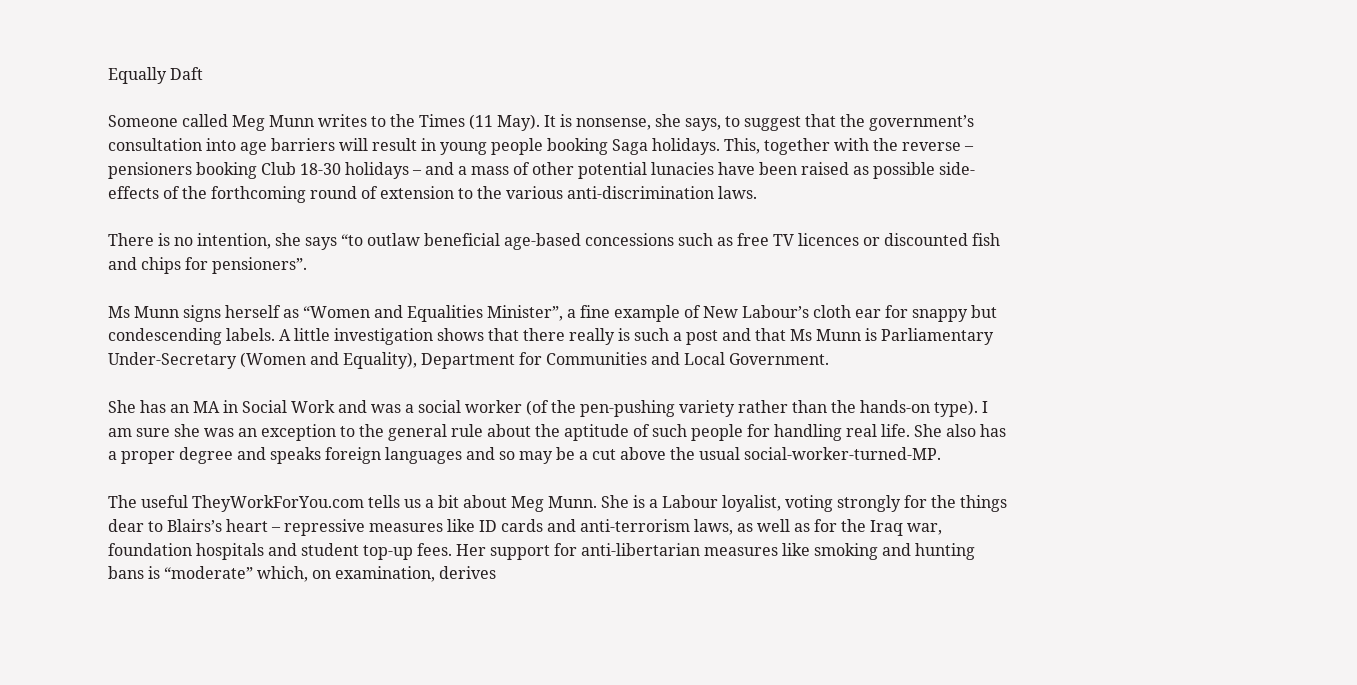Equally Daft

Someone called Meg Munn writes to the Times (11 May). It is nonsense, she says, to suggest that the government’s consultation into age barriers will result in young people booking Saga holidays. This, together with the reverse – pensioners booking Club 18-30 holidays – and a mass of other potential lunacies have been raised as possible side-effects of the forthcoming round of extension to the various anti-discrimination laws.

There is no intention, she says “to outlaw beneficial age-based concessions such as free TV licences or discounted fish and chips for pensioners”.

Ms Munn signs herself as “Women and Equalities Minister”, a fine example of New Labour’s cloth ear for snappy but condescending labels. A little investigation shows that there really is such a post and that Ms Munn is Parliamentary Under-Secretary (Women and Equality), Department for Communities and Local Government.

She has an MA in Social Work and was a social worker (of the pen-pushing variety rather than the hands-on type). I am sure she was an exception to the general rule about the aptitude of such people for handling real life. She also has a proper degree and speaks foreign languages and so may be a cut above the usual social-worker-turned-MP.

The useful TheyWorkForYou.com tells us a bit about Meg Munn. She is a Labour loyalist, voting strongly for the things dear to Blairs’s heart – repressive measures like ID cards and anti-terrorism laws, as well as for the Iraq war, foundation hospitals and student top-up fees. Her support for anti-libertarian measures like smoking and hunting bans is “moderate” which, on examination, derives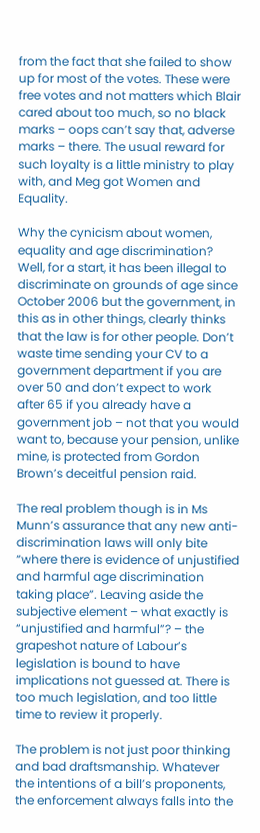from the fact that she failed to show up for most of the votes. These were free votes and not matters which Blair cared about too much, so no black marks – oops can’t say that, adverse marks – there. The usual reward for such loyalty is a little ministry to play with, and Meg got Women and Equality.

Why the cynicism about women, equality and age discrimination? Well, for a start, it has been illegal to discriminate on grounds of age since October 2006 but the government, in this as in other things, clearly thinks that the law is for other people. Don’t waste time sending your CV to a government department if you are over 50 and don’t expect to work after 65 if you already have a government job – not that you would want to, because your pension, unlike mine, is protected from Gordon Brown’s deceitful pension raid.

The real problem though is in Ms Munn’s assurance that any new anti-discrimination laws will only bite “where there is evidence of unjustified and harmful age discrimination taking place”. Leaving aside the subjective element – what exactly is “unjustified and harmful”? – the grapeshot nature of Labour’s legislation is bound to have implications not guessed at. There is too much legislation, and too little time to review it properly.

The problem is not just poor thinking and bad draftsmanship. Whatever the intentions of a bill’s proponents, the enforcement always falls into the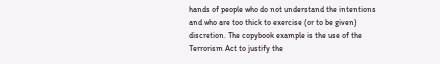hands of people who do not understand the intentions and who are too thick to exercise (or to be given) discretion. The copybook example is the use of the Terrorism Act to justify the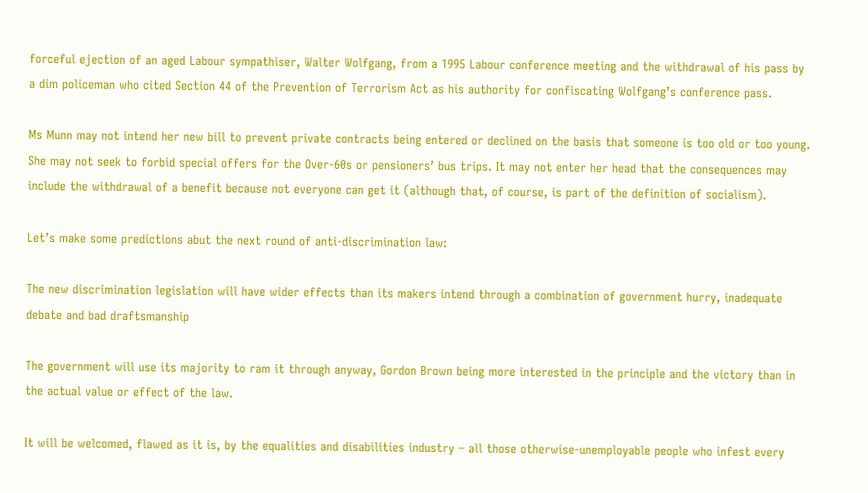forceful ejection of an aged Labour sympathiser, Walter Wolfgang, from a 1995 Labour conference meeting and the withdrawal of his pass by a dim policeman who cited Section 44 of the Prevention of Terrorism Act as his authority for confiscating Wolfgang’s conference pass.

Ms Munn may not intend her new bill to prevent private contracts being entered or declined on the basis that someone is too old or too young. She may not seek to forbid special offers for the Over-60s or pensioners’ bus trips. It may not enter her head that the consequences may include the withdrawal of a benefit because not everyone can get it (although that, of course, is part of the definition of socialism).

Let’s make some predictions abut the next round of anti-discrimination law:

The new discrimination legislation will have wider effects than its makers intend through a combination of government hurry, inadequate debate and bad draftsmanship

The government will use its majority to ram it through anyway, Gordon Brown being more interested in the principle and the victory than in the actual value or effect of the law.

It will be welcomed, flawed as it is, by the equalities and disabilities industry – all those otherwise-unemployable people who infest every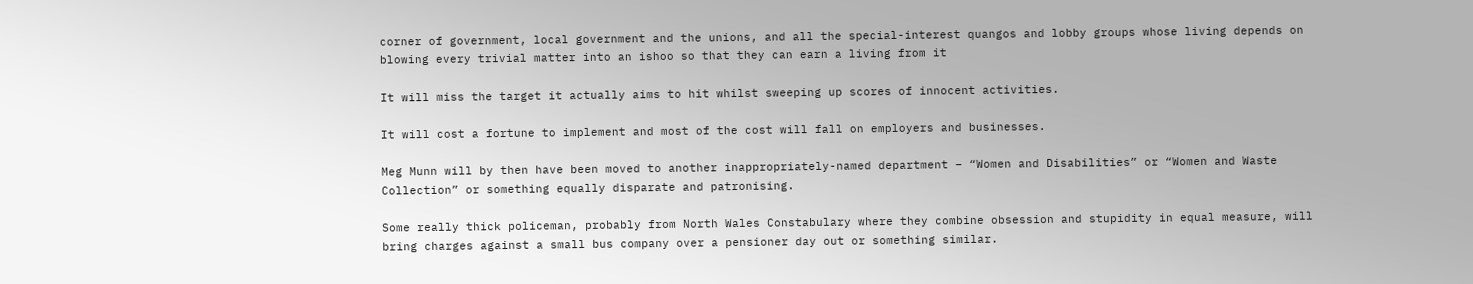corner of government, local government and the unions, and all the special-interest quangos and lobby groups whose living depends on blowing every trivial matter into an ishoo so that they can earn a living from it

It will miss the target it actually aims to hit whilst sweeping up scores of innocent activities.

It will cost a fortune to implement and most of the cost will fall on employers and businesses.

Meg Munn will by then have been moved to another inappropriately-named department – “Women and Disabilities” or “Women and Waste Collection” or something equally disparate and patronising.

Some really thick policeman, probably from North Wales Constabulary where they combine obsession and stupidity in equal measure, will bring charges against a small bus company over a pensioner day out or something similar.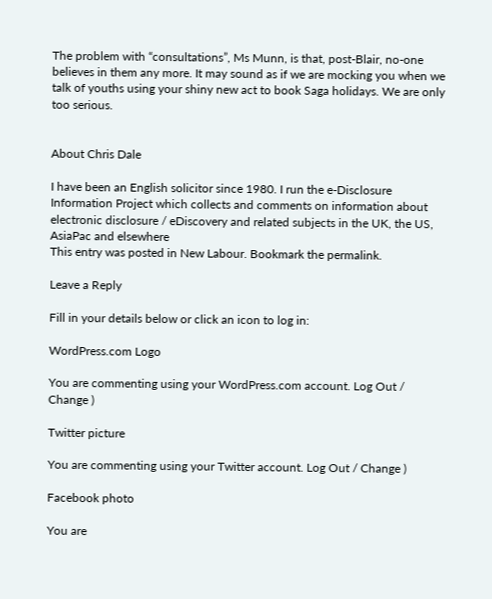The problem with “consultations”, Ms Munn, is that, post-Blair, no-one believes in them any more. It may sound as if we are mocking you when we talk of youths using your shiny new act to book Saga holidays. We are only too serious.


About Chris Dale

I have been an English solicitor since 1980. I run the e-Disclosure Information Project which collects and comments on information about electronic disclosure / eDiscovery and related subjects in the UK, the US, AsiaPac and elsewhere
This entry was posted in New Labour. Bookmark the permalink.

Leave a Reply

Fill in your details below or click an icon to log in:

WordPress.com Logo

You are commenting using your WordPress.com account. Log Out / Change )

Twitter picture

You are commenting using your Twitter account. Log Out / Change )

Facebook photo

You are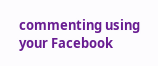commenting using your Facebook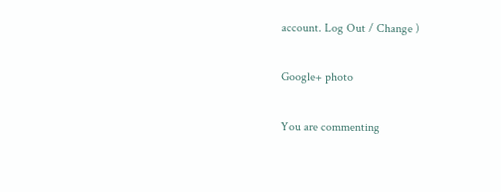account. Log Out / Change )

Google+ photo

You are commenting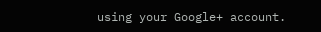using your Google+ account.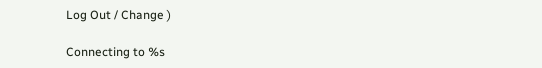Log Out / Change )

Connecting to %s